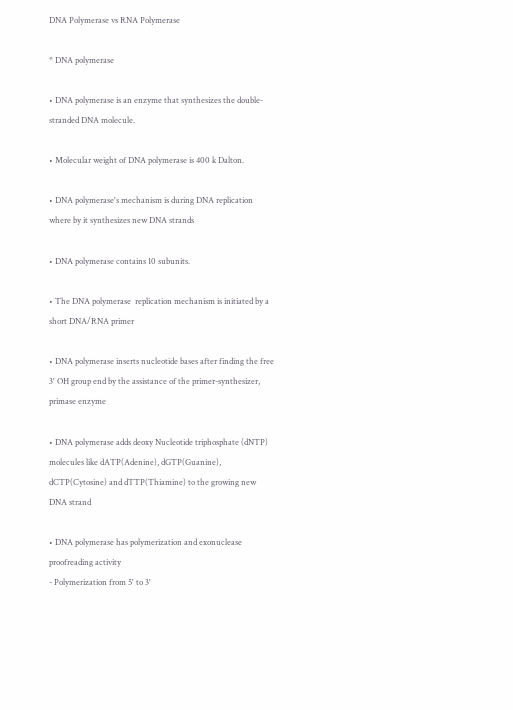DNA Polymerase vs RNA Polymerase

* DNA polymerase

• DNA polymerase is an enzyme that synthesizes the double-stranded DNA molecule.

• Molecular weight of DNA polymerase is 400 k Dalton.

• DNA polymerase's mechanism is during DNA replication where by it synthesizes new DNA strands

• DNA polymerase contains 10 subunits.

• The DNA polymerase  replication mechanism is initiated by a short DNA/RNA primer

• DNA polymerase inserts nucleotide bases after finding the free 3' OH group end by the assistance of the primer-synthesizer, primase enzyme

• DNA polymerase adds deoxy Nucleotide triphosphate (dNTP) molecules like dATP(Adenine), dGTP(Guanine), dCTP(Cytosine) and dTTP(Thiamine) to the growing new DNA strand

• DNA polymerase has polymerization and exonuclease proofreading activity
- Polymerization from 5' to 3'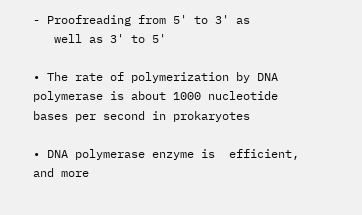- Proofreading from 5' to 3' as
   well as 3' to 5'

• The rate of polymerization by DNA polymerase is about 1000 nucleotide bases per second in prokaryotes

• DNA polymerase enzyme is  efficient, and more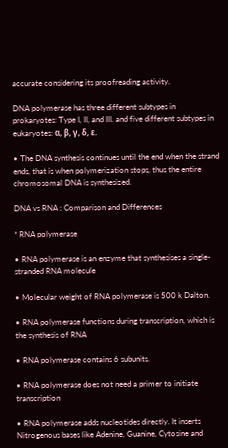accurate considering its proofreading activity.

DNA polymerase has three different subtypes in prokaryotes: Type I, II, and III. and five different subtypes in eukaryotes: α, β, γ, δ, ε.

• The DNA synthesis continues until the end when the strand ends, that is when polymerization stops, thus the entire chromosomal DNA is synthesized.

DNA vs RNA : Comparison and Differences

* RNA polymerase

• RNA polymerase is an enzyme that synthesises a single-stranded RNA molecule

• Molecular weight of RNA polymerase is 500 k Dalton.

• RNA polymerase functions during transcription, which is the synthesis of RNA

• RNA polymerase contains 6 subunits.

• RNA polymerase does not need a primer to initiate transcription

• RNA polymerase adds nucleotides directly. It inserts Nitrogenous bases like Adenine, Guanine, Cytosine and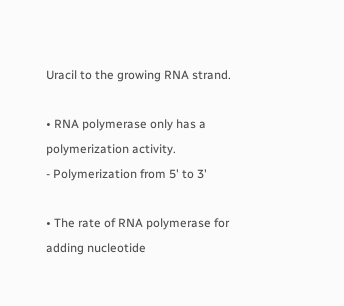Uracil to the growing RNA strand.

• RNA polymerase only has a polymerization activity.
- Polymerization from 5' to 3'

• The rate of RNA polymerase for adding nucleotide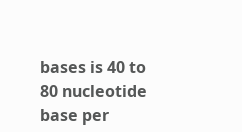bases is 40 to 80 nucleotide base per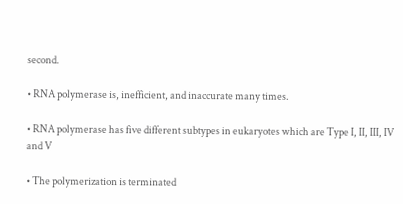second.

• RNA polymerase is, inefficient, and inaccurate many times.

• RNA polymerase has five different subtypes in eukaryotes which are Type I, II, III, IV and V

• The polymerization is terminated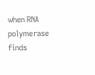when RNA polymerase finds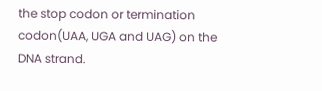the stop codon or termination codon(UAA, UGA and UAG) on the DNA strand.